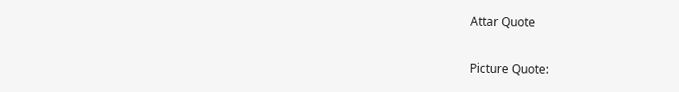Attar Quote

Picture Quote: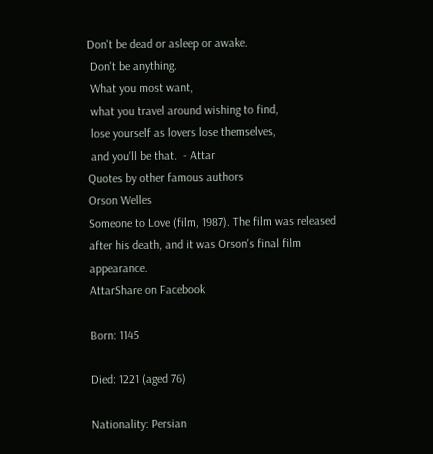Don't be dead or asleep or awake.
 Don't be anything.
 What you most want,
 what you travel around wishing to find,
 lose yourself as lovers lose themselves,
 and you'll be that.  - Attar
Quotes by other famous authors
Orson Welles
Someone to Love (film, 1987). The film was released after his death, and it was Orson's final film appearance.
AttarShare on Facebook

Born: 1145

Died: 1221 (aged 76)

Nationality: Persian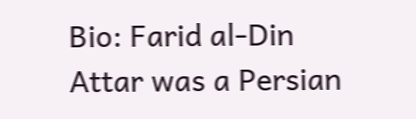Bio: Farid al-Din Attar was a Persian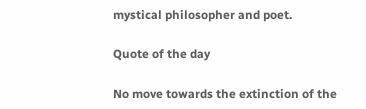mystical philosopher and poet.

Quote of the day

No move towards the extinction of the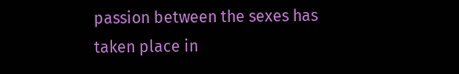passion between the sexes has taken place in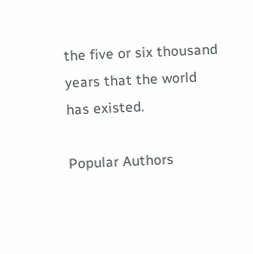the five or six thousand years that the world has existed.

Popular Authors